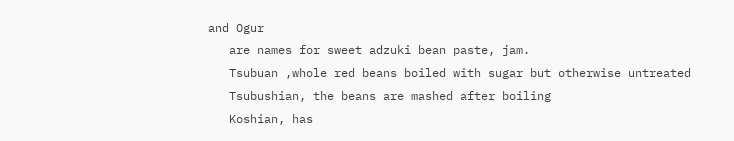and Ogur
   are names for sweet adzuki bean paste, jam.
   Tsubuan ,whole red beans boiled with sugar but otherwise untreated
   Tsubushian, the beans are mashed after boiling
   Koshian, has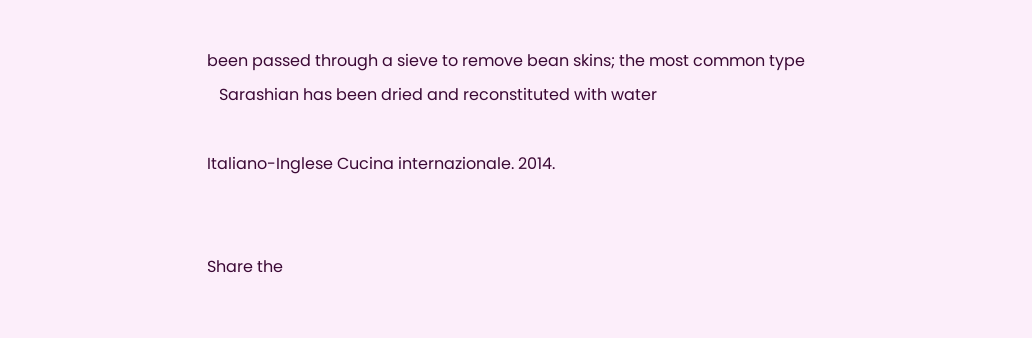been passed through a sieve to remove bean skins; the most common type
   Sarashian has been dried and reconstituted with water

Italiano-Inglese Cucina internazionale. 2014.


Share the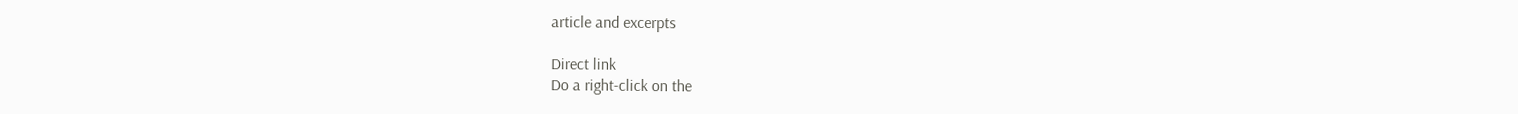article and excerpts

Direct link
Do a right-click on the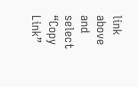link above
and select “Copy Link”